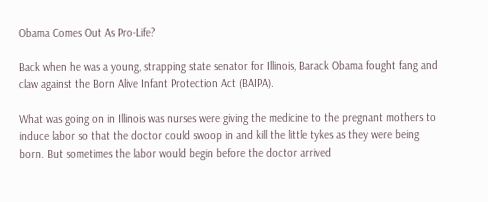Obama Comes Out As Pro-Life?

Back when he was a young, strapping state senator for Illinois, Barack Obama fought fang and claw against the Born Alive Infant Protection Act (BAIPA).

What was going on in Illinois was nurses were giving the medicine to the pregnant mothers to induce labor so that the doctor could swoop in and kill the little tykes as they were being born. But sometimes the labor would begin before the doctor arrived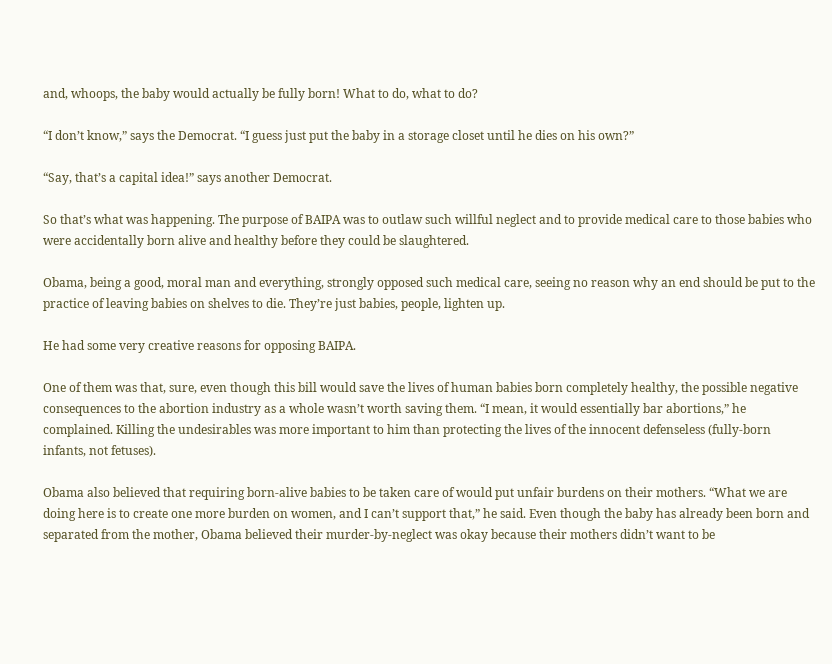and, whoops, the baby would actually be fully born! What to do, what to do?

“I don’t know,” says the Democrat. “I guess just put the baby in a storage closet until he dies on his own?”

“Say, that’s a capital idea!” says another Democrat.

So that’s what was happening. The purpose of BAIPA was to outlaw such willful neglect and to provide medical care to those babies who were accidentally born alive and healthy before they could be slaughtered.

Obama, being a good, moral man and everything, strongly opposed such medical care, seeing no reason why an end should be put to the practice of leaving babies on shelves to die. They’re just babies, people, lighten up.

He had some very creative reasons for opposing BAIPA.

One of them was that, sure, even though this bill would save the lives of human babies born completely healthy, the possible negative consequences to the abortion industry as a whole wasn’t worth saving them. “I mean, it would essentially bar abortions,” he complained. Killing the undesirables was more important to him than protecting the lives of the innocent defenseless (fully-born infants, not fetuses).

Obama also believed that requiring born-alive babies to be taken care of would put unfair burdens on their mothers. “What we are doing here is to create one more burden on women, and I can’t support that,” he said. Even though the baby has already been born and separated from the mother, Obama believed their murder-by-neglect was okay because their mothers didn’t want to be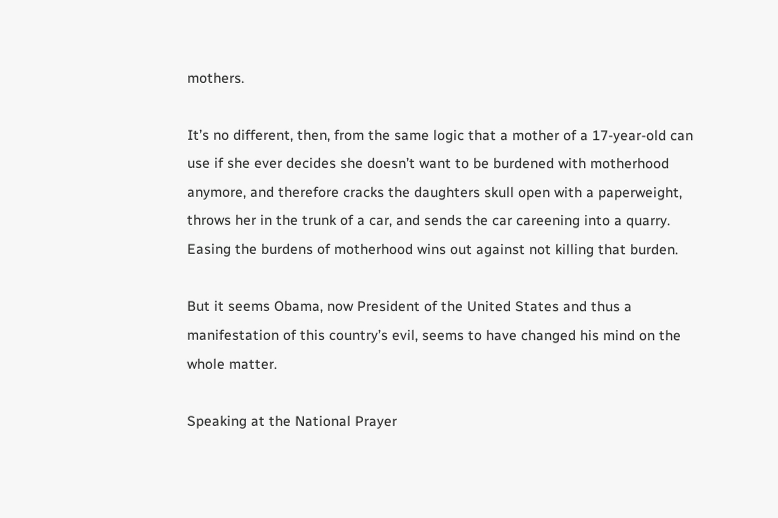mothers.

It’s no different, then, from the same logic that a mother of a 17-year-old can use if she ever decides she doesn’t want to be burdened with motherhood anymore, and therefore cracks the daughters skull open with a paperweight, throws her in the trunk of a car, and sends the car careening into a quarry. Easing the burdens of motherhood wins out against not killing that burden.

But it seems Obama, now President of the United States and thus a manifestation of this country’s evil, seems to have changed his mind on the whole matter.

Speaking at the National Prayer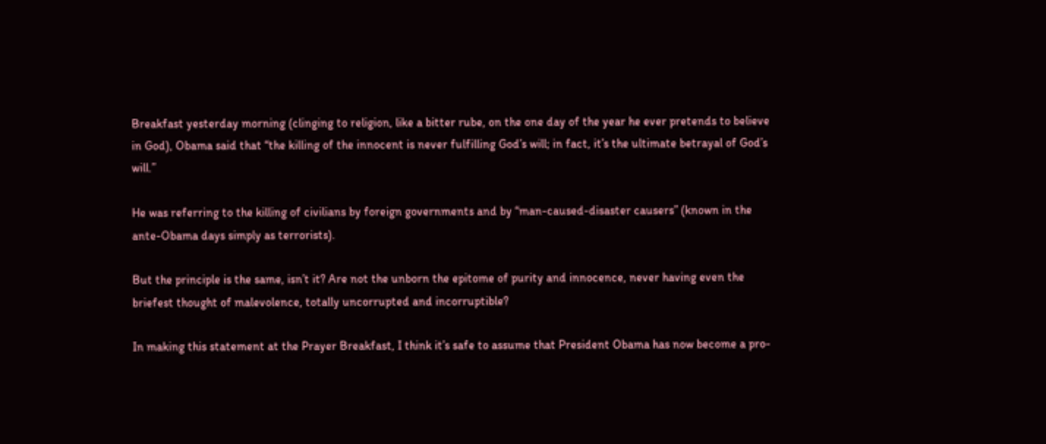Breakfast yesterday morning (clinging to religion, like a bitter rube, on the one day of the year he ever pretends to believe in God), Obama said that “the killing of the innocent is never fulfilling God’s will; in fact, it’s the ultimate betrayal of God’s will.”

He was referring to the killing of civilians by foreign governments and by “man-caused-disaster causers” (known in the ante-Obama days simply as terrorists).

But the principle is the same, isn’t it? Are not the unborn the epitome of purity and innocence, never having even the briefest thought of malevolence, totally uncorrupted and incorruptible?

In making this statement at the Prayer Breakfast, I think it’s safe to assume that President Obama has now become a pro-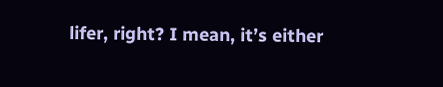lifer, right? I mean, it’s either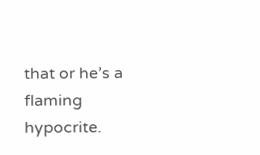that or he’s a flaming hypocrite.